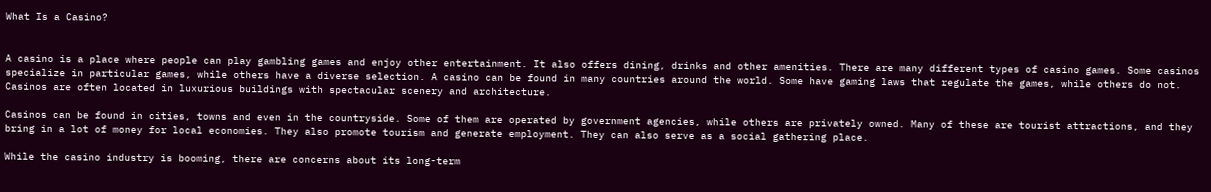What Is a Casino?


A casino is a place where people can play gambling games and enjoy other entertainment. It also offers dining, drinks and other amenities. There are many different types of casino games. Some casinos specialize in particular games, while others have a diverse selection. A casino can be found in many countries around the world. Some have gaming laws that regulate the games, while others do not. Casinos are often located in luxurious buildings with spectacular scenery and architecture.

Casinos can be found in cities, towns and even in the countryside. Some of them are operated by government agencies, while others are privately owned. Many of these are tourist attractions, and they bring in a lot of money for local economies. They also promote tourism and generate employment. They can also serve as a social gathering place.

While the casino industry is booming, there are concerns about its long-term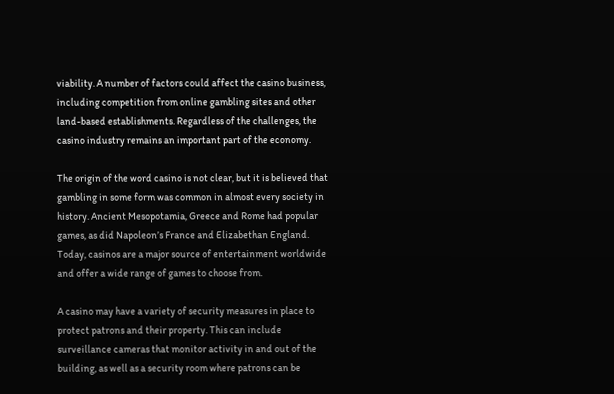viability. A number of factors could affect the casino business, including competition from online gambling sites and other land-based establishments. Regardless of the challenges, the casino industry remains an important part of the economy.

The origin of the word casino is not clear, but it is believed that gambling in some form was common in almost every society in history. Ancient Mesopotamia, Greece and Rome had popular games, as did Napoleon’s France and Elizabethan England. Today, casinos are a major source of entertainment worldwide and offer a wide range of games to choose from.

A casino may have a variety of security measures in place to protect patrons and their property. This can include surveillance cameras that monitor activity in and out of the building, as well as a security room where patrons can be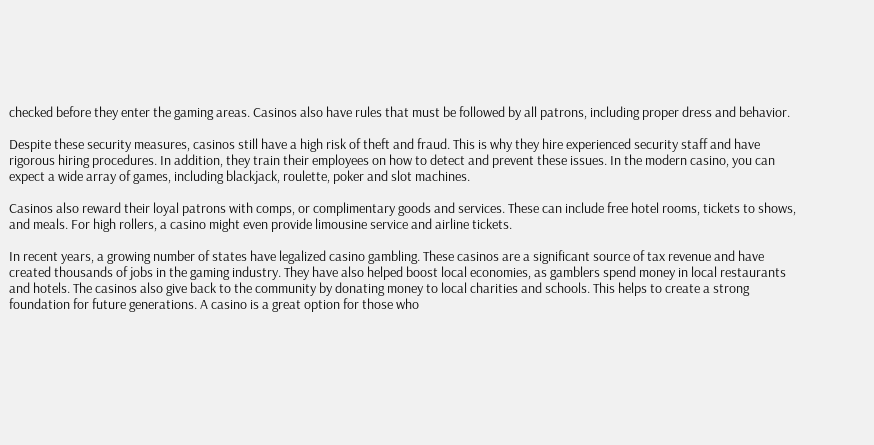checked before they enter the gaming areas. Casinos also have rules that must be followed by all patrons, including proper dress and behavior.

Despite these security measures, casinos still have a high risk of theft and fraud. This is why they hire experienced security staff and have rigorous hiring procedures. In addition, they train their employees on how to detect and prevent these issues. In the modern casino, you can expect a wide array of games, including blackjack, roulette, poker and slot machines.

Casinos also reward their loyal patrons with comps, or complimentary goods and services. These can include free hotel rooms, tickets to shows, and meals. For high rollers, a casino might even provide limousine service and airline tickets.

In recent years, a growing number of states have legalized casino gambling. These casinos are a significant source of tax revenue and have created thousands of jobs in the gaming industry. They have also helped boost local economies, as gamblers spend money in local restaurants and hotels. The casinos also give back to the community by donating money to local charities and schools. This helps to create a strong foundation for future generations. A casino is a great option for those who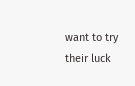want to try their luck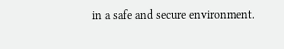in a safe and secure environment.